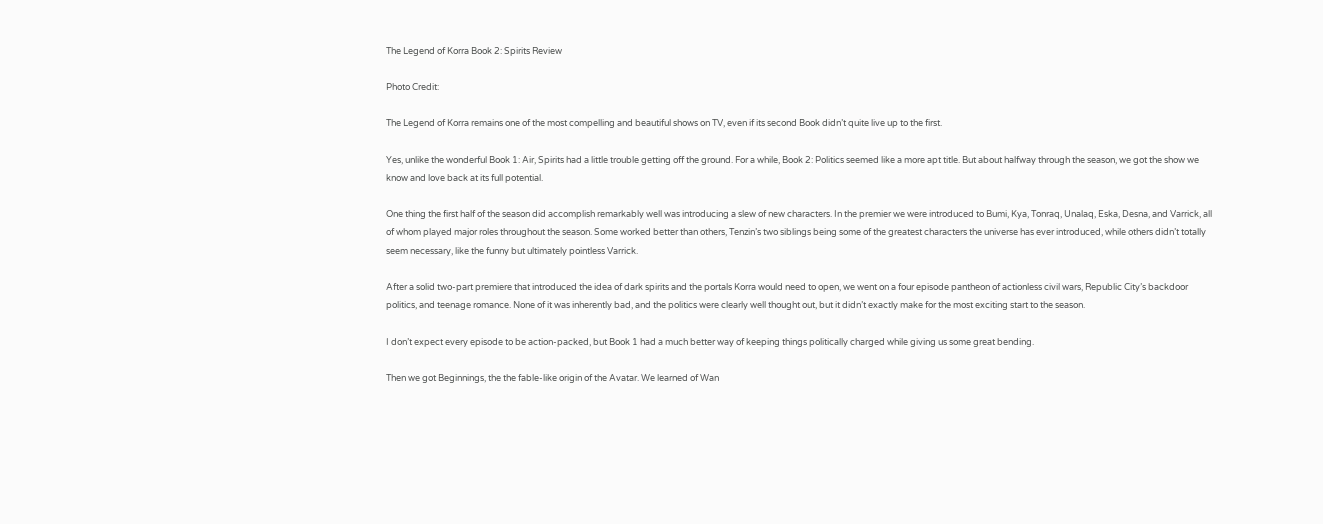The Legend of Korra Book 2: Spirits Review

Photo Credit:

The Legend of Korra remains one of the most compelling and beautiful shows on TV, even if its second Book didn’t quite live up to the first.

Yes, unlike the wonderful Book 1: Air, Spirits had a little trouble getting off the ground. For a while, Book 2: Politics seemed like a more apt title. But about halfway through the season, we got the show we know and love back at its full potential.

One thing the first half of the season did accomplish remarkably well was introducing a slew of new characters. In the premier we were introduced to Bumi, Kya, Tonraq, Unalaq, Eska, Desna, and Varrick, all of whom played major roles throughout the season. Some worked better than others, Tenzin’s two siblings being some of the greatest characters the universe has ever introduced, while others didn’t totally seem necessary, like the funny but ultimately pointless Varrick.

After a solid two-part premiere that introduced the idea of dark spirits and the portals Korra would need to open, we went on a four episode pantheon of actionless civil wars, Republic City’s backdoor politics, and teenage romance. None of it was inherently bad, and the politics were clearly well thought out, but it didn’t exactly make for the most exciting start to the season.

I don’t expect every episode to be action-packed, but Book 1 had a much better way of keeping things politically charged while giving us some great bending.

Then we got Beginnings, the the fable-like origin of the Avatar. We learned of Wan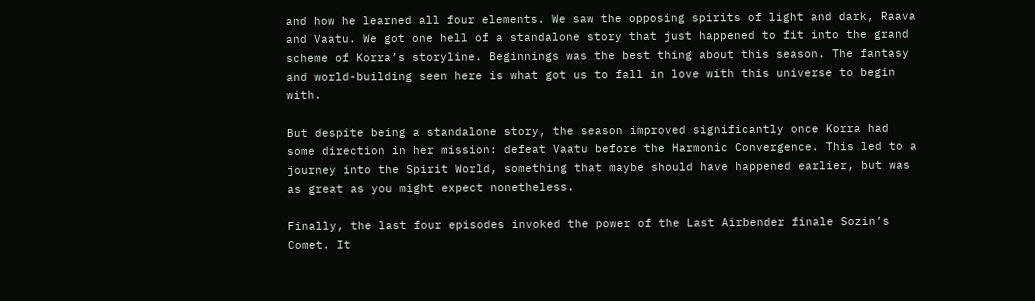and how he learned all four elements. We saw the opposing spirits of light and dark, Raava and Vaatu. We got one hell of a standalone story that just happened to fit into the grand scheme of Korra’s storyline. Beginnings was the best thing about this season. The fantasy and world-building seen here is what got us to fall in love with this universe to begin with.

But despite being a standalone story, the season improved significantly once Korra had some direction in her mission: defeat Vaatu before the Harmonic Convergence. This led to a journey into the Spirit World, something that maybe should have happened earlier, but was as great as you might expect nonetheless.

Finally, the last four episodes invoked the power of the Last Airbender finale Sozin’s Comet. It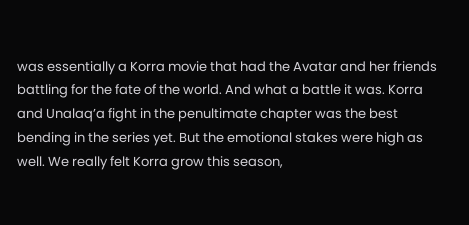was essentially a Korra movie that had the Avatar and her friends battling for the fate of the world. And what a battle it was. Korra and Unalaq’a fight in the penultimate chapter was the best bending in the series yet. But the emotional stakes were high as well. We really felt Korra grow this season,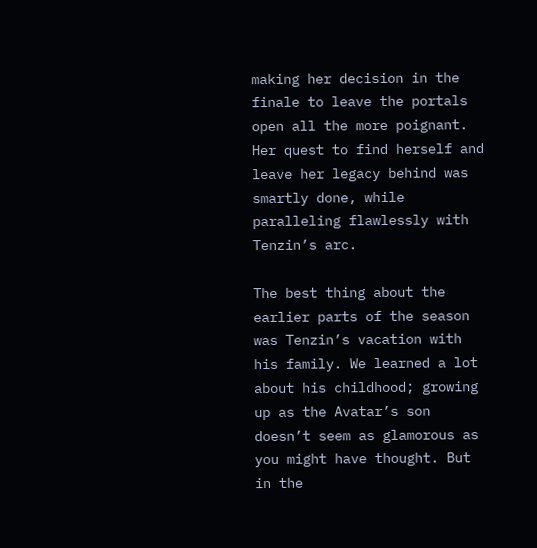making her decision in the finale to leave the portals open all the more poignant. Her quest to find herself and leave her legacy behind was smartly done, while paralleling flawlessly with Tenzin’s arc.

The best thing about the earlier parts of the season was Tenzin’s vacation with his family. We learned a lot about his childhood; growing up as the Avatar’s son doesn’t seem as glamorous as you might have thought. But in the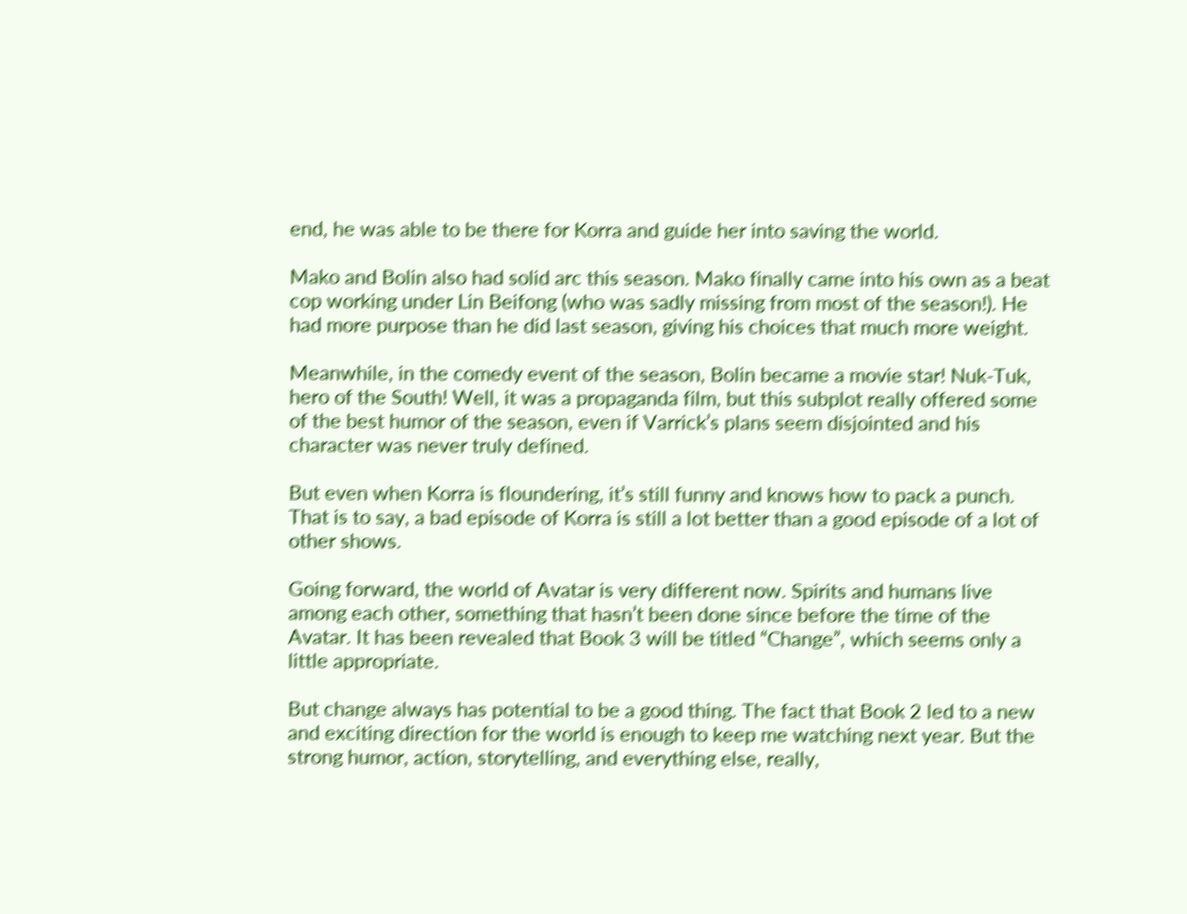end, he was able to be there for Korra and guide her into saving the world.

Mako and Bolin also had solid arc this season. Mako finally came into his own as a beat cop working under Lin Beifong (who was sadly missing from most of the season!). He had more purpose than he did last season, giving his choices that much more weight.

Meanwhile, in the comedy event of the season, Bolin became a movie star! Nuk-Tuk, hero of the South! Well, it was a propaganda film, but this subplot really offered some of the best humor of the season, even if Varrick’s plans seem disjointed and his character was never truly defined.

But even when Korra is floundering, it’s still funny and knows how to pack a punch. That is to say, a bad episode of Korra is still a lot better than a good episode of a lot of other shows.

Going forward, the world of Avatar is very different now. Spirits and humans live among each other, something that hasn’t been done since before the time of the Avatar. It has been revealed that Book 3 will be titled “Change”, which seems only a little appropriate.

But change always has potential to be a good thing. The fact that Book 2 led to a new and exciting direction for the world is enough to keep me watching next year. But the strong humor, action, storytelling, and everything else, really,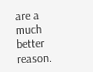are a much better reason.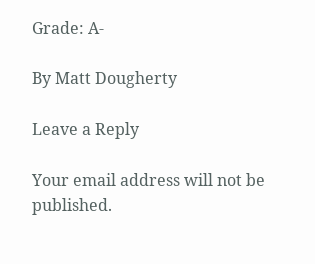Grade: A-

By Matt Dougherty

Leave a Reply

Your email address will not be published.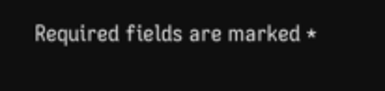Required fields are marked *